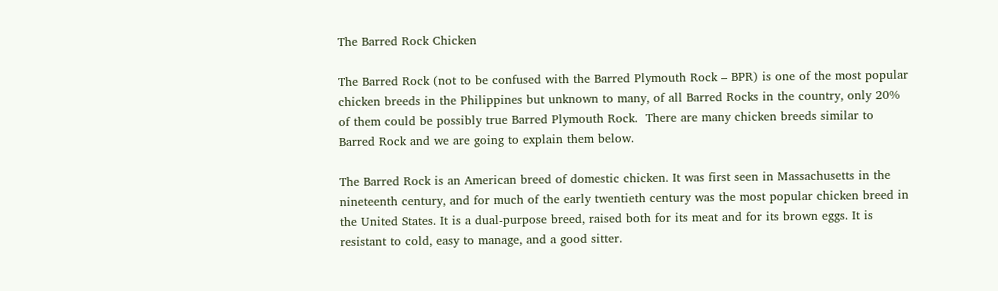The Barred Rock Chicken

The Barred Rock (not to be confused with the Barred Plymouth Rock – BPR) is one of the most popular chicken breeds in the Philippines but unknown to many, of all Barred Rocks in the country, only 20% of them could be possibly true Barred Plymouth Rock.  There are many chicken breeds similar to Barred Rock and we are going to explain them below.

The Barred Rock is an American breed of domestic chicken. It was first seen in Massachusetts in the nineteenth century, and for much of the early twentieth century was the most popular chicken breed in the United States. It is a dual-purpose breed, raised both for its meat and for its brown eggs. It is resistant to cold, easy to manage, and a good sitter.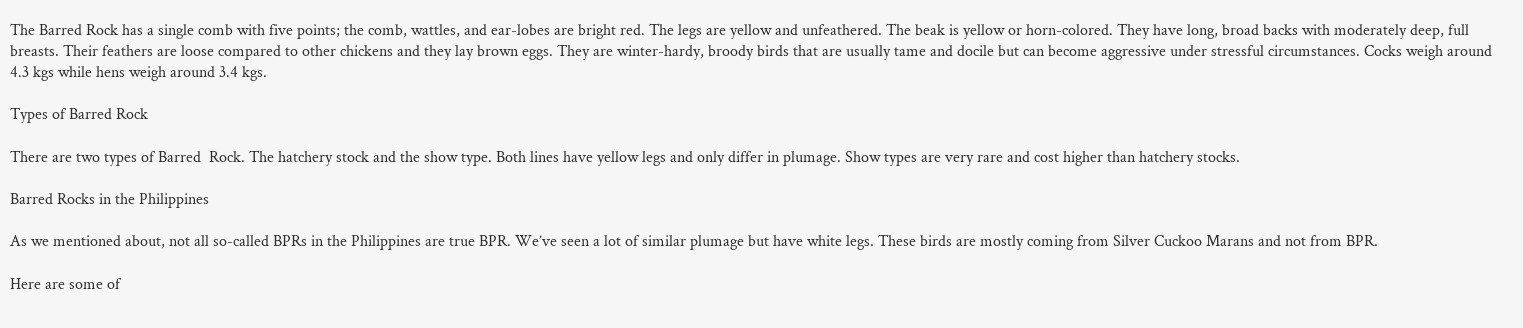The Barred Rock has a single comb with five points; the comb, wattles, and ear-lobes are bright red. The legs are yellow and unfeathered. The beak is yellow or horn-colored. They have long, broad backs with moderately deep, full breasts. Their feathers are loose compared to other chickens and they lay brown eggs. They are winter-hardy, broody birds that are usually tame and docile but can become aggressive under stressful circumstances. Cocks weigh around 4.3 kgs while hens weigh around 3.4 kgs.

Types of Barred Rock

There are two types of Barred  Rock. The hatchery stock and the show type. Both lines have yellow legs and only differ in plumage. Show types are very rare and cost higher than hatchery stocks.

Barred Rocks in the Philippines

As we mentioned about, not all so-called BPRs in the Philippines are true BPR. We’ve seen a lot of similar plumage but have white legs. These birds are mostly coming from Silver Cuckoo Marans and not from BPR.

Here are some of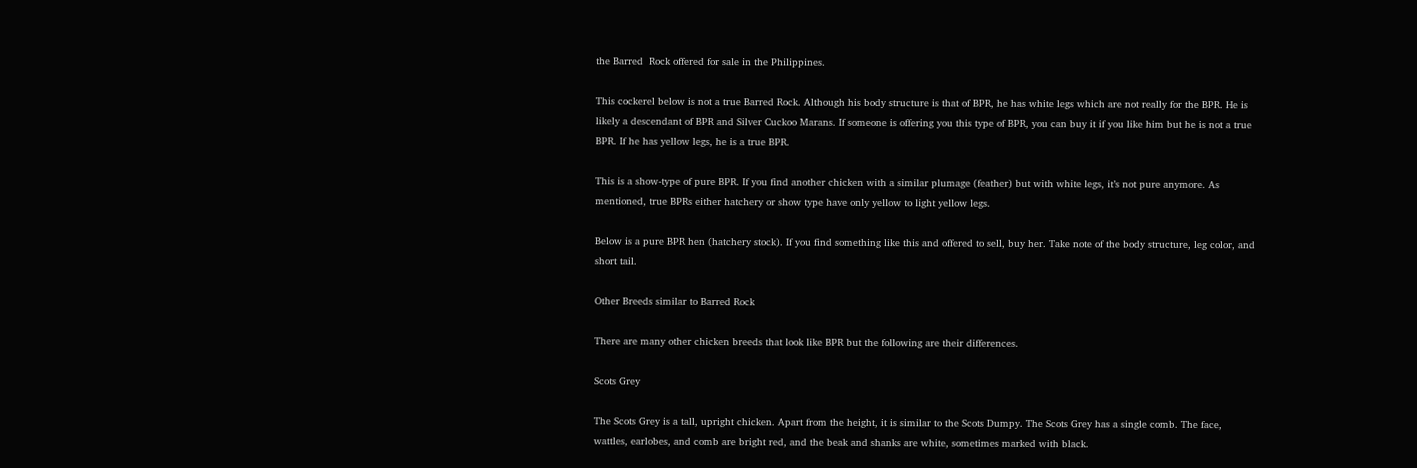the Barred  Rock offered for sale in the Philippines.

This cockerel below is not a true Barred Rock. Although his body structure is that of BPR, he has white legs which are not really for the BPR. He is likely a descendant of BPR and Silver Cuckoo Marans. If someone is offering you this type of BPR, you can buy it if you like him but he is not a true BPR. If he has yellow legs, he is a true BPR.

This is a show-type of pure BPR. If you find another chicken with a similar plumage (feather) but with white legs, it’s not pure anymore. As mentioned, true BPRs either hatchery or show type have only yellow to light yellow legs.

Below is a pure BPR hen (hatchery stock). If you find something like this and offered to sell, buy her. Take note of the body structure, leg color, and short tail.

Other Breeds similar to Barred Rock

There are many other chicken breeds that look like BPR but the following are their differences.

Scots Grey

The Scots Grey is a tall, upright chicken. Apart from the height, it is similar to the Scots Dumpy. The Scots Grey has a single comb. The face, wattles, earlobes, and comb are bright red, and the beak and shanks are white, sometimes marked with black.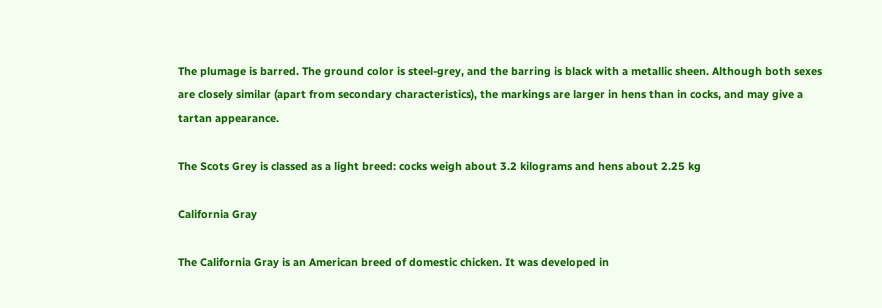The plumage is barred. The ground color is steel-grey, and the barring is black with a metallic sheen. Although both sexes are closely similar (apart from secondary characteristics), the markings are larger in hens than in cocks, and may give a tartan appearance.

The Scots Grey is classed as a light breed: cocks weigh about 3.2 kilograms and hens about 2.25 kg

California Gray

The California Gray is an American breed of domestic chicken. It was developed in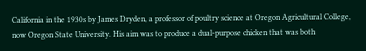California in the 1930s by James Dryden, a professor of poultry science at Oregon Agricultural College, now Oregon State University. His aim was to produce a dual-purpose chicken that was both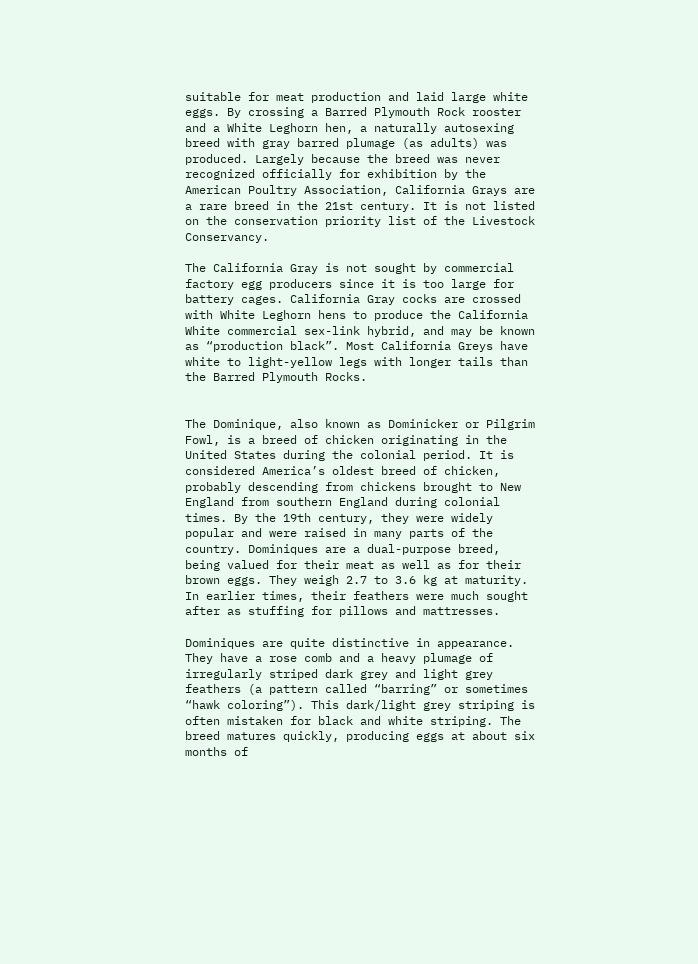suitable for meat production and laid large white eggs. By crossing a Barred Plymouth Rock rooster and a White Leghorn hen, a naturally autosexing breed with gray barred plumage (as adults) was produced. Largely because the breed was never recognized officially for exhibition by the American Poultry Association, California Grays are a rare breed in the 21st century. It is not listed on the conservation priority list of the Livestock Conservancy.

The California Gray is not sought by commercial factory egg producers since it is too large for battery cages. California Gray cocks are crossed with White Leghorn hens to produce the California White commercial sex-link hybrid, and may be known as “production black”. Most California Greys have white to light-yellow legs with longer tails than the Barred Plymouth Rocks.


The Dominique, also known as Dominicker or Pilgrim Fowl, is a breed of chicken originating in the United States during the colonial period. It is considered America’s oldest breed of chicken, probably descending from chickens brought to New England from southern England during colonial times. By the 19th century, they were widely popular and were raised in many parts of the country. Dominiques are a dual-purpose breed, being valued for their meat as well as for their brown eggs. They weigh 2.7 to 3.6 kg at maturity. In earlier times, their feathers were much sought after as stuffing for pillows and mattresses.

Dominiques are quite distinctive in appearance. They have a rose comb and a heavy plumage of irregularly striped dark grey and light grey feathers (a pattern called “barring” or sometimes “hawk coloring”). This dark/light grey striping is often mistaken for black and white striping. The breed matures quickly, producing eggs at about six months of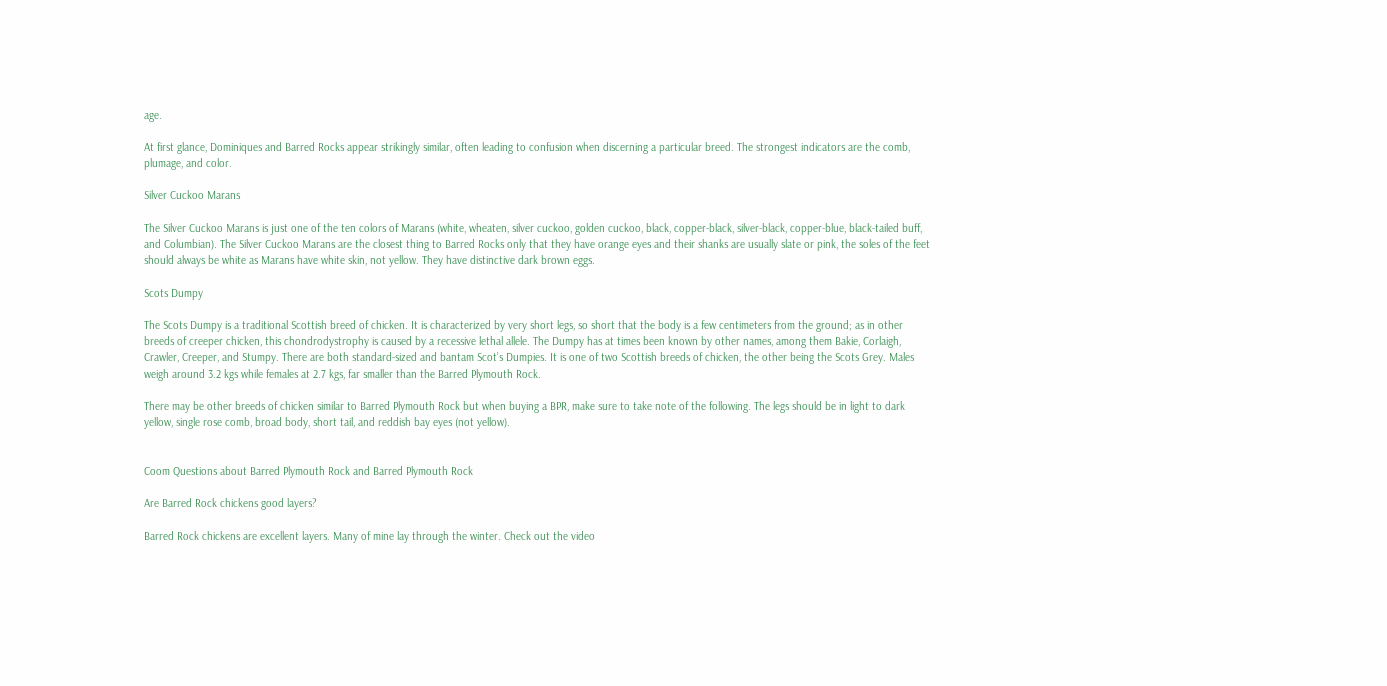age.

At first glance, Dominiques and Barred Rocks appear strikingly similar, often leading to confusion when discerning a particular breed. The strongest indicators are the comb, plumage, and color.

Silver Cuckoo Marans

The Silver Cuckoo Marans is just one of the ten colors of Marans (white, wheaten, silver cuckoo, golden cuckoo, black, copper-black, silver-black, copper-blue, black-tailed buff, and Columbian). The Silver Cuckoo Marans are the closest thing to Barred Rocks only that they have orange eyes and their shanks are usually slate or pink, the soles of the feet should always be white as Marans have white skin, not yellow. They have distinctive dark brown eggs.

Scots Dumpy

The Scots Dumpy is a traditional Scottish breed of chicken. It is characterized by very short legs, so short that the body is a few centimeters from the ground; as in other breeds of creeper chicken, this chondrodystrophy is caused by a recessive lethal allele. The Dumpy has at times been known by other names, among them Bakie, Corlaigh, Crawler, Creeper, and Stumpy. There are both standard-sized and bantam Scot’s Dumpies. It is one of two Scottish breeds of chicken, the other being the Scots Grey. Males weigh around 3.2 kgs while females at 2.7 kgs, far smaller than the Barred Plymouth Rock.

There may be other breeds of chicken similar to Barred Plymouth Rock but when buying a BPR, make sure to take note of the following. The legs should be in light to dark yellow, single rose comb, broad body, short tail, and reddish bay eyes (not yellow).


Coom Questions about Barred Plymouth Rock and Barred Plymouth Rock

Are Barred Rock chickens good layers?

Barred Rock chickens are excellent layers. Many of mine lay through the winter. Check out the video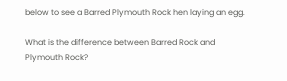below to see a Barred Plymouth Rock hen laying an egg.

What is the difference between Barred Rock and Plymouth Rock?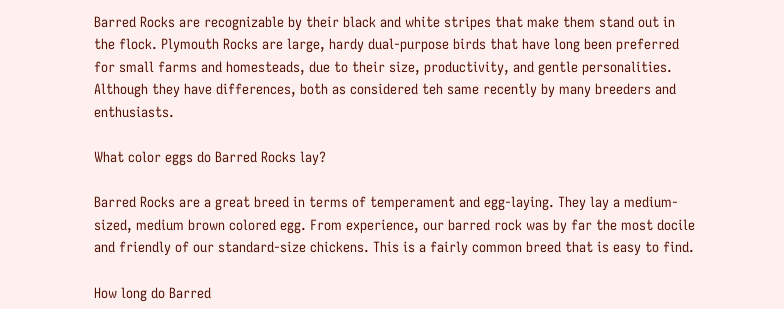Barred Rocks are recognizable by their black and white stripes that make them stand out in the flock. Plymouth Rocks are large, hardy dual-purpose birds that have long been preferred for small farms and homesteads, due to their size, productivity, and gentle personalities. Although they have differences, both as considered teh same recently by many breeders and enthusiasts.

What color eggs do Barred Rocks lay?

Barred Rocks are a great breed in terms of temperament and egg-laying. They lay a medium-sized, medium brown colored egg. From experience, our barred rock was by far the most docile and friendly of our standard-size chickens. This is a fairly common breed that is easy to find.

How long do Barred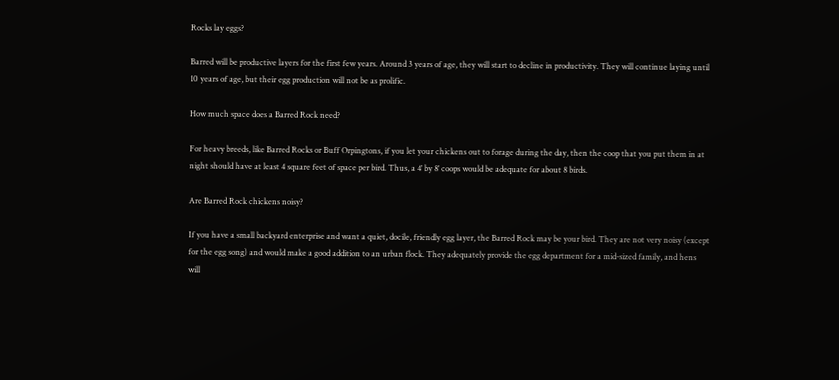Rocks lay eggs?

Barred will be productive layers for the first few years. Around 3 years of age, they will start to decline in productivity. They will continue laying until 10 years of age, but their egg production will not be as prolific.

How much space does a Barred Rock need?

For heavy breeds, like Barred Rocks or Buff Orpingtons, if you let your chickens out to forage during the day, then the coop that you put them in at night should have at least 4 square feet of space per bird. Thus, a 4′ by 8′ coops would be adequate for about 8 birds.

Are Barred Rock chickens noisy?

If you have a small backyard enterprise and want a quiet, docile, friendly egg layer, the Barred Rock may be your bird. They are not very noisy (except for the egg song) and would make a good addition to an urban flock. They adequately provide the egg department for a mid-sized family, and hens will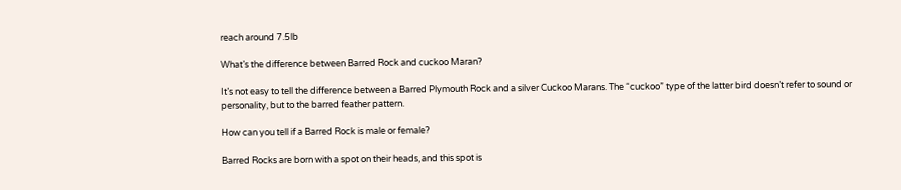reach around 7.5lb

What’s the difference between Barred Rock and cuckoo Maran?

It’s not easy to tell the difference between a Barred Plymouth Rock and a silver Cuckoo Marans. The “cuckoo” type of the latter bird doesn’t refer to sound or personality, but to the barred feather pattern.

How can you tell if a Barred Rock is male or female?

Barred Rocks are born with a spot on their heads, and this spot is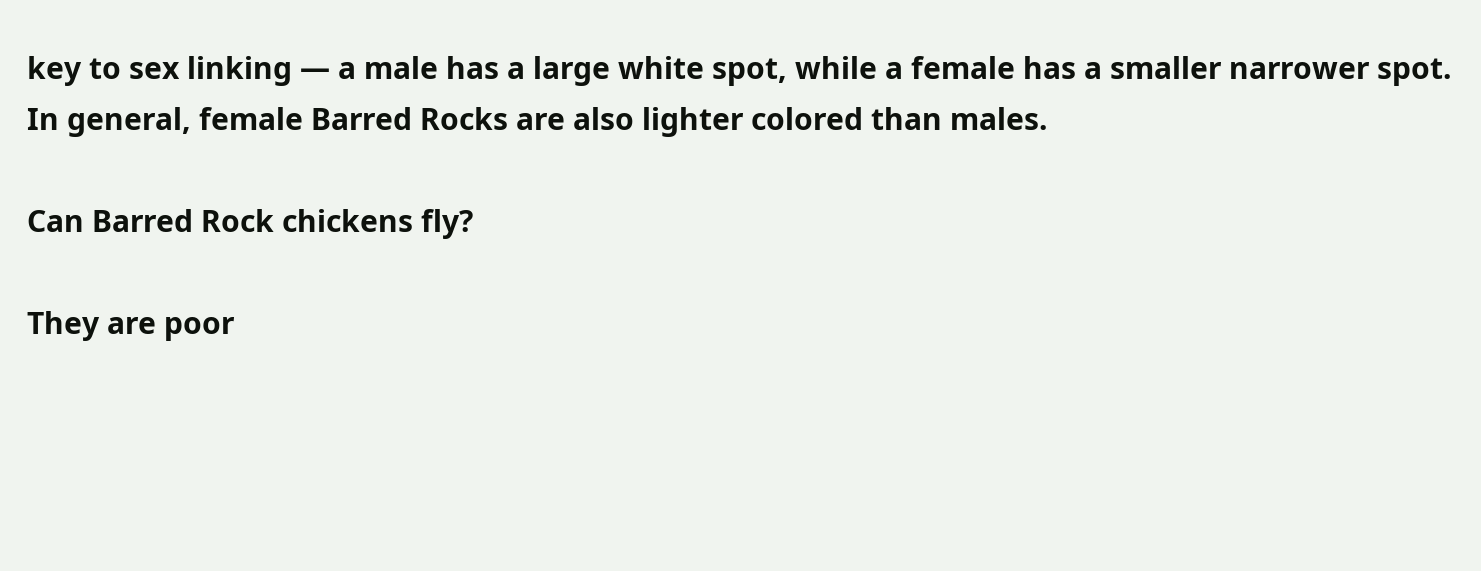key to sex linking — a male has a large white spot, while a female has a smaller narrower spot. In general, female Barred Rocks are also lighter colored than males.

Can Barred Rock chickens fly?

They are poor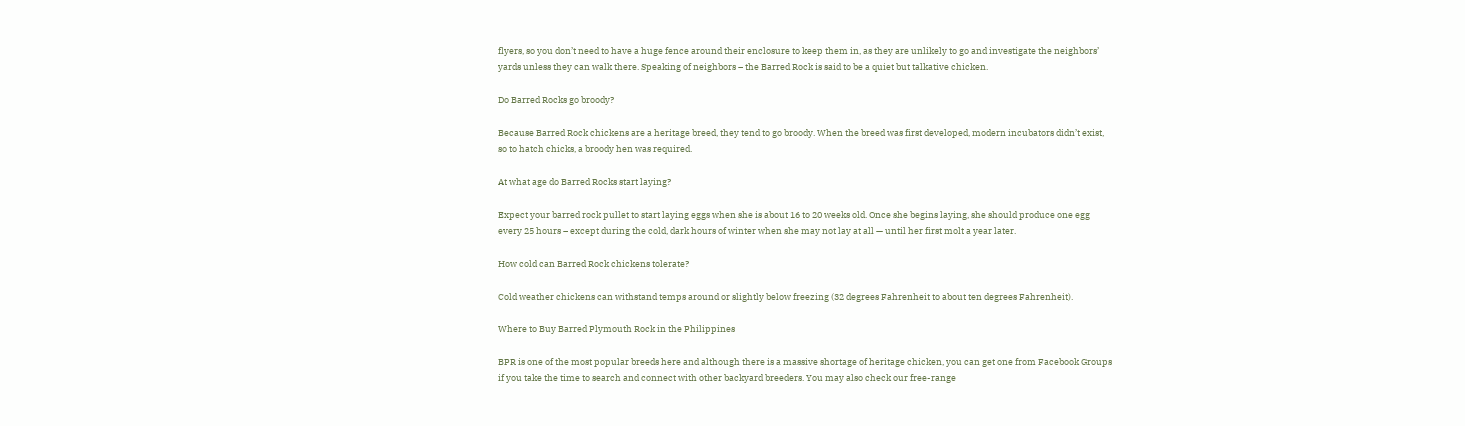flyers, so you don’t need to have a huge fence around their enclosure to keep them in, as they are unlikely to go and investigate the neighbors’ yards unless they can walk there. Speaking of neighbors – the Barred Rock is said to be a quiet but talkative chicken.

Do Barred Rocks go broody?

Because Barred Rock chickens are a heritage breed, they tend to go broody. When the breed was first developed, modern incubators didn’t exist, so to hatch chicks, a broody hen was required.

At what age do Barred Rocks start laying?

Expect your barred rock pullet to start laying eggs when she is about 16 to 20 weeks old. Once she begins laying, she should produce one egg every 25 hours – except during the cold, dark hours of winter when she may not lay at all — until her first molt a year later.

How cold can Barred Rock chickens tolerate?

Cold weather chickens can withstand temps around or slightly below freezing (32 degrees Fahrenheit to about ten degrees Fahrenheit).

Where to Buy Barred Plymouth Rock in the Philippines

BPR is one of the most popular breeds here and although there is a massive shortage of heritage chicken, you can get one from Facebook Groups if you take the time to search and connect with other backyard breeders. You may also check our free-range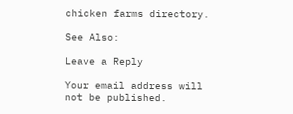chicken farms directory.

See Also:

Leave a Reply

Your email address will not be published.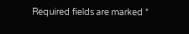Required fields are marked *